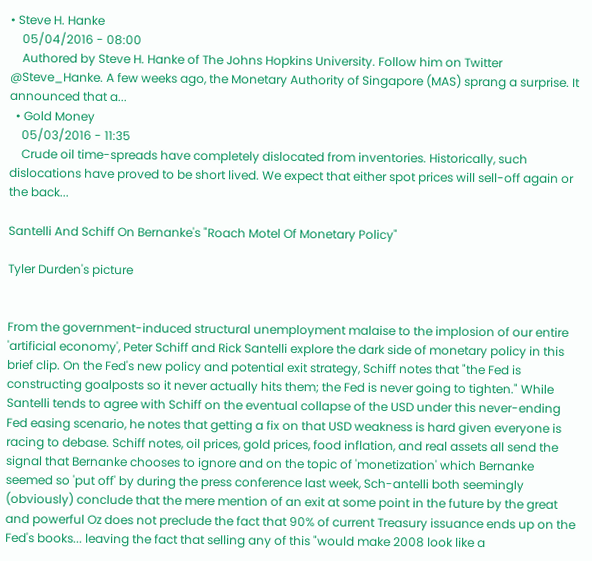• Steve H. Hanke
    05/04/2016 - 08:00
    Authored by Steve H. Hanke of The Johns Hopkins University. Follow him on Twitter @Steve_Hanke. A few weeks ago, the Monetary Authority of Singapore (MAS) sprang a surprise. It announced that a...
  • Gold Money
    05/03/2016 - 11:35
    Crude oil time-spreads have completely dislocated from inventories. Historically, such dislocations have proved to be short lived. We expect that either spot prices will sell-off again or the back...

Santelli And Schiff On Bernanke's "Roach Motel Of Monetary Policy"

Tyler Durden's picture


From the government-induced structural unemployment malaise to the implosion of our entire 'artificial economy', Peter Schiff and Rick Santelli explore the dark side of monetary policy in this brief clip. On the Fed's new policy and potential exit strategy, Schiff notes that "the Fed is constructing goalposts so it never actually hits them; the Fed is never going to tighten." While Santelli tends to agree with Schiff on the eventual collapse of the USD under this never-ending Fed easing scenario, he notes that getting a fix on that USD weakness is hard given everyone is racing to debase. Schiff notes, oil prices, gold prices, food inflation, and real assets all send the signal that Bernanke chooses to ignore and on the topic of 'monetization' which Bernanke seemed so 'put off' by during the press conference last week, Sch-antelli both seemingly (obviously) conclude that the mere mention of an exit at some point in the future by the great and powerful Oz does not preclude the fact that 90% of current Treasury issuance ends up on the Fed's books... leaving the fact that selling any of this "would make 2008 look like a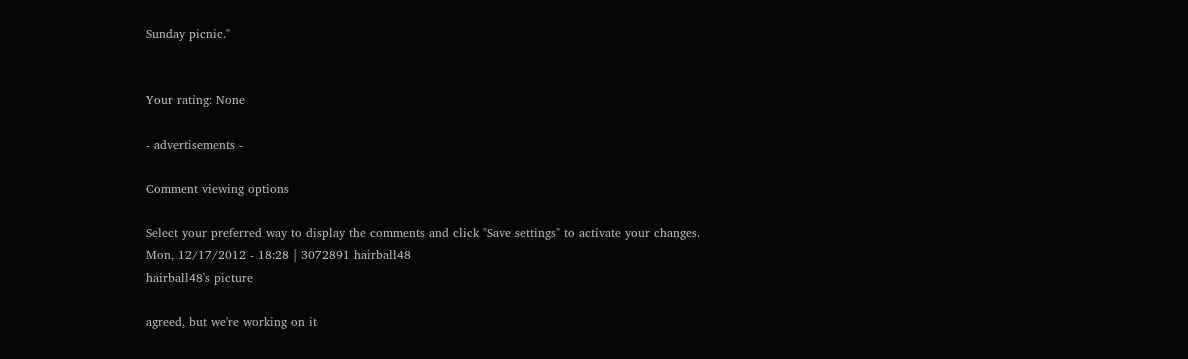Sunday picnic."


Your rating: None

- advertisements -

Comment viewing options

Select your preferred way to display the comments and click "Save settings" to activate your changes.
Mon, 12/17/2012 - 18:28 | 3072891 hairball48
hairball48's picture

agreed, but we're working on it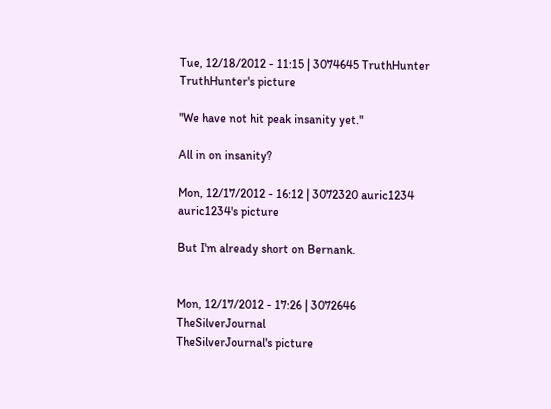Tue, 12/18/2012 - 11:15 | 3074645 TruthHunter
TruthHunter's picture

"We have not hit peak insanity yet."

All in on insanity?

Mon, 12/17/2012 - 16:12 | 3072320 auric1234
auric1234's picture

But I'm already short on Bernank.


Mon, 12/17/2012 - 17:26 | 3072646 TheSilverJournal
TheSilverJournal's picture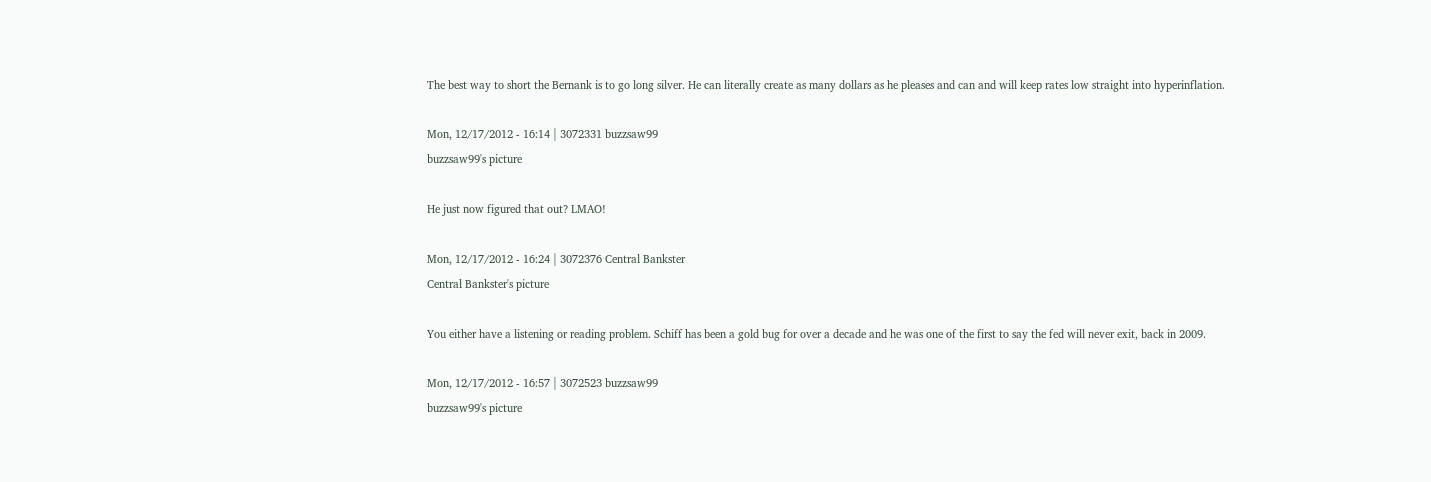The best way to short the Bernank is to go long silver. He can literally create as many dollars as he pleases and can and will keep rates low straight into hyperinflation.

Mon, 12/17/2012 - 16:14 | 3072331 buzzsaw99
buzzsaw99's picture

He just now figured that out? LMAO!

Mon, 12/17/2012 - 16:24 | 3072376 Central Bankster
Central Bankster's picture

You either have a listening or reading problem. Schiff has been a gold bug for over a decade and he was one of the first to say the fed will never exit, back in 2009.

Mon, 12/17/2012 - 16:57 | 3072523 buzzsaw99
buzzsaw99's picture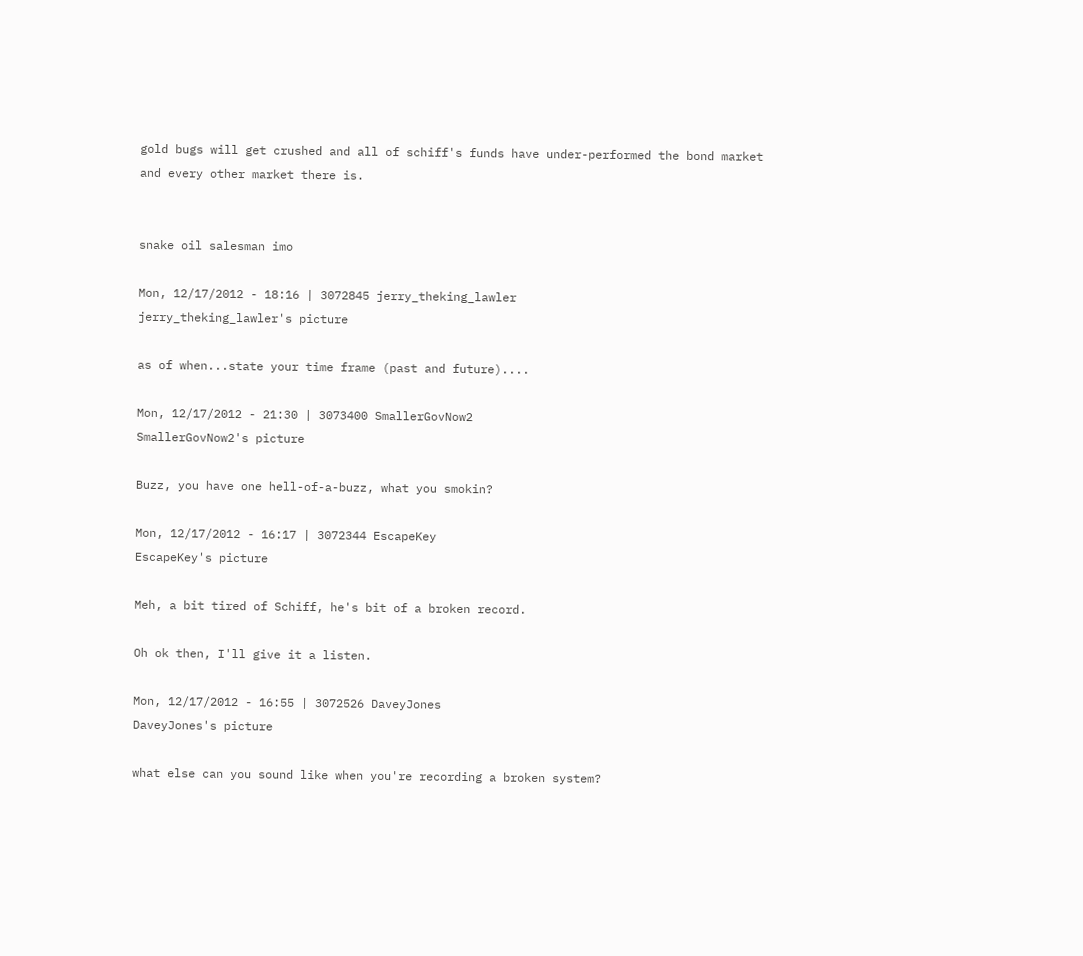gold bugs will get crushed and all of schiff's funds have under-performed the bond market and every other market there is.


snake oil salesman imo

Mon, 12/17/2012 - 18:16 | 3072845 jerry_theking_lawler
jerry_theking_lawler's picture

as of when...state your time frame (past and future)....

Mon, 12/17/2012 - 21:30 | 3073400 SmallerGovNow2
SmallerGovNow2's picture

Buzz, you have one hell-of-a-buzz, what you smokin?

Mon, 12/17/2012 - 16:17 | 3072344 EscapeKey
EscapeKey's picture

Meh, a bit tired of Schiff, he's bit of a broken record.

Oh ok then, I'll give it a listen.

Mon, 12/17/2012 - 16:55 | 3072526 DaveyJones
DaveyJones's picture

what else can you sound like when you're recording a broken system?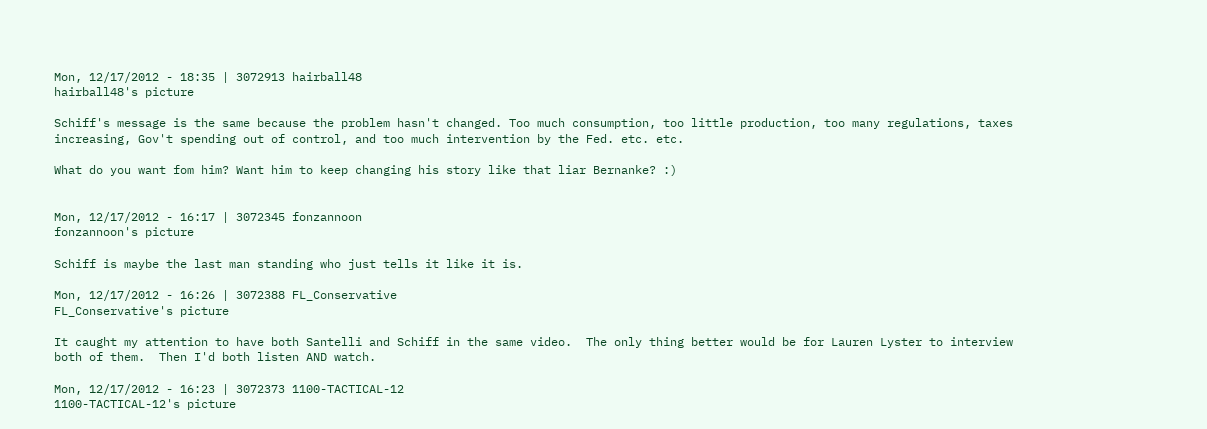Mon, 12/17/2012 - 18:35 | 3072913 hairball48
hairball48's picture

Schiff's message is the same because the problem hasn't changed. Too much consumption, too little production, too many regulations, taxes increasing, Gov't spending out of control, and too much intervention by the Fed. etc. etc.

What do you want fom him? Want him to keep changing his story like that liar Bernanke? :)


Mon, 12/17/2012 - 16:17 | 3072345 fonzannoon
fonzannoon's picture

Schiff is maybe the last man standing who just tells it like it is.

Mon, 12/17/2012 - 16:26 | 3072388 FL_Conservative
FL_Conservative's picture

It caught my attention to have both Santelli and Schiff in the same video.  The only thing better would be for Lauren Lyster to interview both of them.  Then I'd both listen AND watch.

Mon, 12/17/2012 - 16:23 | 3072373 1100-TACTICAL-12
1100-TACTICAL-12's picture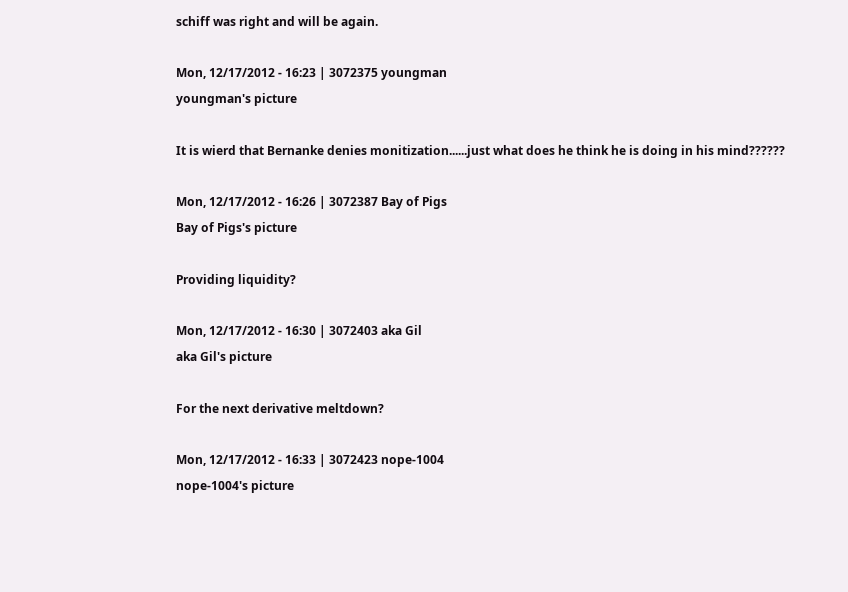schiff was right and will be again.

Mon, 12/17/2012 - 16:23 | 3072375 youngman
youngman's picture

It is wierd that Bernanke denies monitization......just what does he think he is doing in his mind??????

Mon, 12/17/2012 - 16:26 | 3072387 Bay of Pigs
Bay of Pigs's picture

Providing liquidity?

Mon, 12/17/2012 - 16:30 | 3072403 aka Gil
aka Gil's picture

For the next derivative meltdown?

Mon, 12/17/2012 - 16:33 | 3072423 nope-1004
nope-1004's picture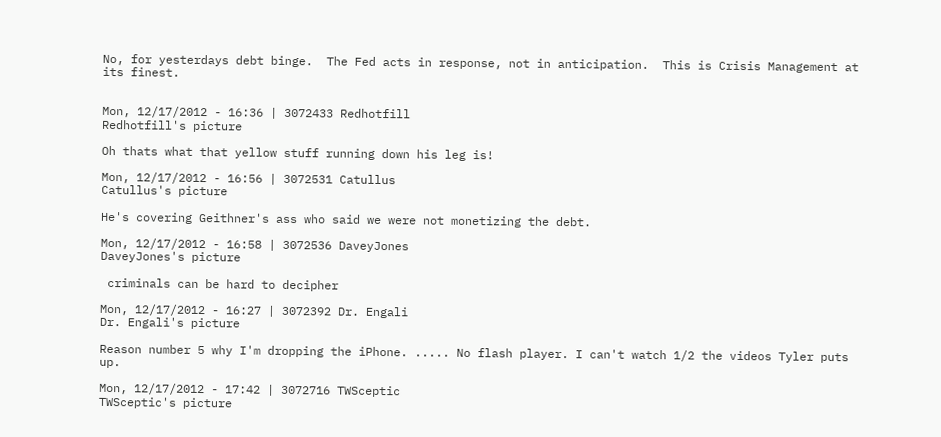No, for yesterdays debt binge.  The Fed acts in response, not in anticipation.  This is Crisis Management at its finest.


Mon, 12/17/2012 - 16:36 | 3072433 Redhotfill
Redhotfill's picture

Oh thats what that yellow stuff running down his leg is!

Mon, 12/17/2012 - 16:56 | 3072531 Catullus
Catullus's picture

He's covering Geithner's ass who said we were not monetizing the debt.

Mon, 12/17/2012 - 16:58 | 3072536 DaveyJones
DaveyJones's picture

 criminals can be hard to decipher

Mon, 12/17/2012 - 16:27 | 3072392 Dr. Engali
Dr. Engali's picture

Reason number 5 why I'm dropping the iPhone. ..... No flash player. I can't watch 1/2 the videos Tyler puts up.

Mon, 12/17/2012 - 17:42 | 3072716 TWSceptic
TWSceptic's picture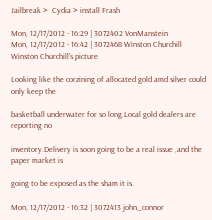Jailbreak >  Cydia > install Frash

Mon, 12/17/2012 - 16:29 | 3072402 VonManstein
Mon, 12/17/2012 - 16:42 | 3072468 Winston Churchill
Winston Churchill's picture

Looking like the corzining of allocated gold amd silver could only keep the

basketball underwater for so long.Local gold dealers are reporting no

inventory.Delivery is soon going to be a real issue ,and the paper market is

going to be exposed as the sham it is.

Mon, 12/17/2012 - 16:32 | 3072413 john_connor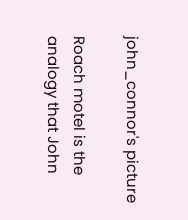john_connor's picture

Roach motel is the analogy that John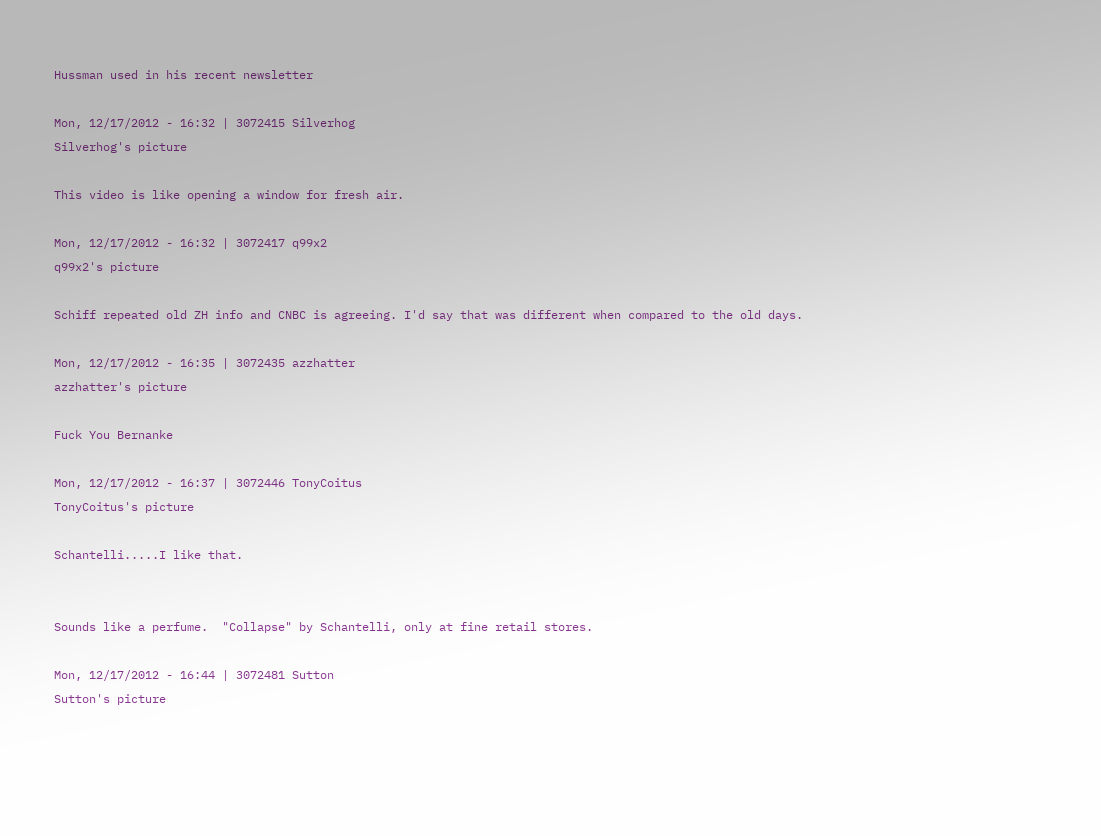Hussman used in his recent newsletter

Mon, 12/17/2012 - 16:32 | 3072415 Silverhog
Silverhog's picture

This video is like opening a window for fresh air.

Mon, 12/17/2012 - 16:32 | 3072417 q99x2
q99x2's picture

Schiff repeated old ZH info and CNBC is agreeing. I'd say that was different when compared to the old days.

Mon, 12/17/2012 - 16:35 | 3072435 azzhatter
azzhatter's picture

Fuck You Bernanke

Mon, 12/17/2012 - 16:37 | 3072446 TonyCoitus
TonyCoitus's picture

Schantelli.....I like that.


Sounds like a perfume.  "Collapse" by Schantelli, only at fine retail stores.

Mon, 12/17/2012 - 16:44 | 3072481 Sutton
Sutton's picture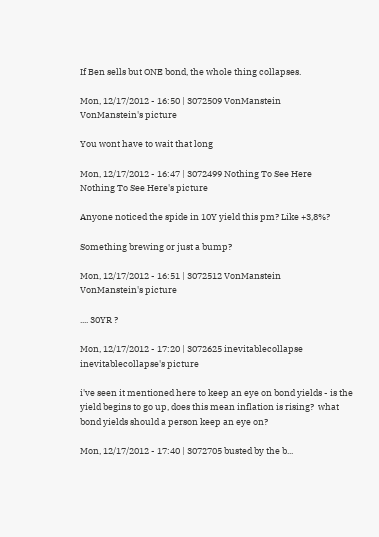If Ben sells but ONE bond, the whole thing collapses.

Mon, 12/17/2012 - 16:50 | 3072509 VonManstein
VonManstein's picture

You wont have to wait that long

Mon, 12/17/2012 - 16:47 | 3072499 Nothing To See Here
Nothing To See Here's picture

Anyone noticed the spide in 10Y yield this pm? Like +3,8%?

Something brewing or just a bump?

Mon, 12/17/2012 - 16:51 | 3072512 VonManstein
VonManstein's picture

.... 30YR ?

Mon, 12/17/2012 - 17:20 | 3072625 inevitablecollapse
inevitablecollapse's picture

i've seen it mentioned here to keep an eye on bond yields - is the yield begins to go up, does this mean inflation is rising?  what bond yields should a person keep an eye on?

Mon, 12/17/2012 - 17:40 | 3072705 busted by the b...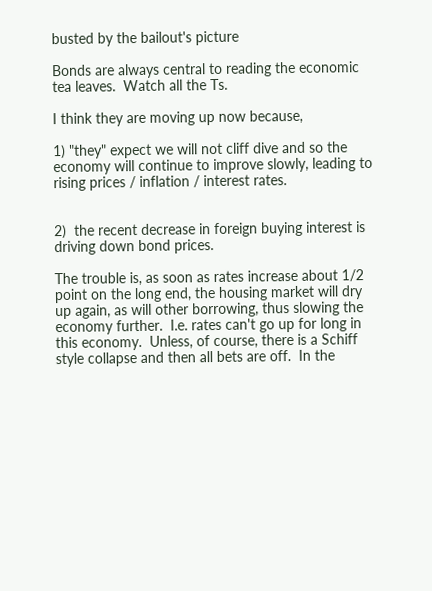busted by the bailout's picture

Bonds are always central to reading the economic tea leaves.  Watch all the Ts.

I think they are moving up now because,

1) "they" expect we will not cliff dive and so the economy will continue to improve slowly, leading to rising prices / inflation / interest rates.


2)  the recent decrease in foreign buying interest is driving down bond prices.

The trouble is, as soon as rates increase about 1/2 point on the long end, the housing market will dry up again, as will other borrowing, thus slowing the economy further.  I.e. rates can't go up for long in this economy.  Unless, of course, there is a Schiff style collapse and then all bets are off.  In the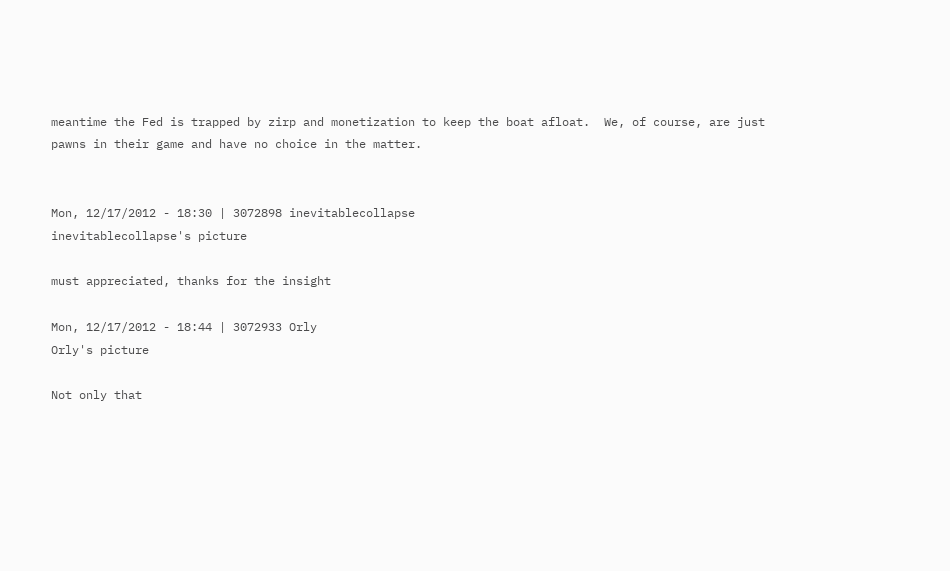meantime the Fed is trapped by zirp and monetization to keep the boat afloat.  We, of course, are just pawns in their game and have no choice in the matter.


Mon, 12/17/2012 - 18:30 | 3072898 inevitablecollapse
inevitablecollapse's picture

must appreciated, thanks for the insight

Mon, 12/17/2012 - 18:44 | 3072933 Orly
Orly's picture

Not only that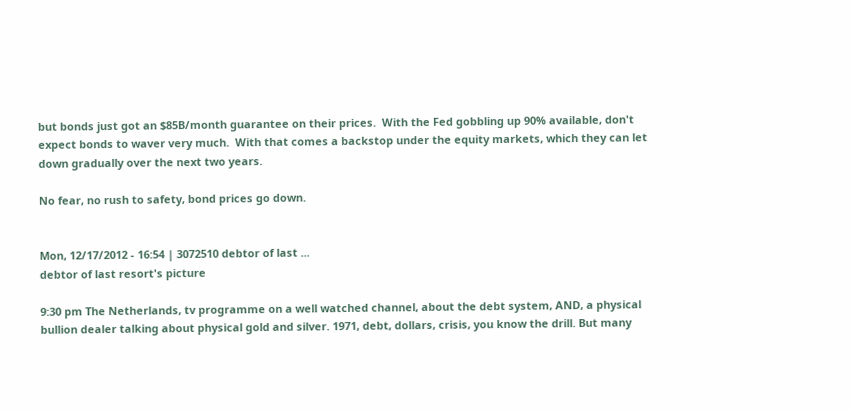but bonds just got an $85B/month guarantee on their prices.  With the Fed gobbling up 90% available, don't expect bonds to waver very much.  With that comes a backstop under the equity markets, which they can let down gradually over the next two years.

No fear, no rush to safety, bond prices go down.


Mon, 12/17/2012 - 16:54 | 3072510 debtor of last ...
debtor of last resort's picture

9:30 pm The Netherlands, tv programme on a well watched channel, about the debt system, AND, a physical bullion dealer talking about physical gold and silver. 1971, debt, dollars, crisis, you know the drill. But many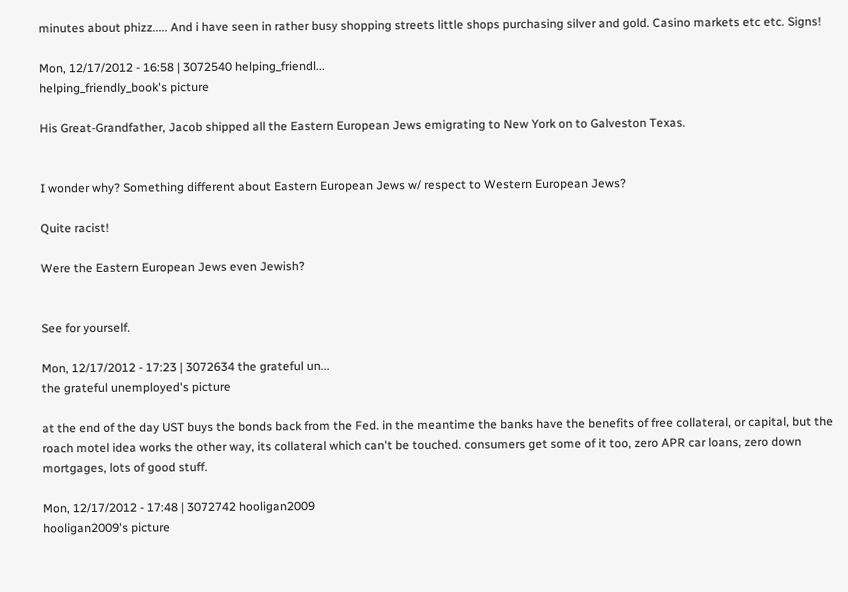minutes about phizz..... And i have seen in rather busy shopping streets little shops purchasing silver and gold. Casino markets etc etc. Signs!

Mon, 12/17/2012 - 16:58 | 3072540 helping_friendl...
helping_friendly_book's picture

His Great-Grandfather, Jacob shipped all the Eastern European Jews emigrating to New York on to Galveston Texas.


I wonder why? Something different about Eastern European Jews w/ respect to Western European Jews?

Quite racist!

Were the Eastern European Jews even Jewish?


See for yourself.

Mon, 12/17/2012 - 17:23 | 3072634 the grateful un...
the grateful unemployed's picture

at the end of the day UST buys the bonds back from the Fed. in the meantime the banks have the benefits of free collateral, or capital, but the roach motel idea works the other way, its collateral which can't be touched. consumers get some of it too, zero APR car loans, zero down mortgages, lots of good stuff.

Mon, 12/17/2012 - 17:48 | 3072742 hooligan2009
hooligan2009's picture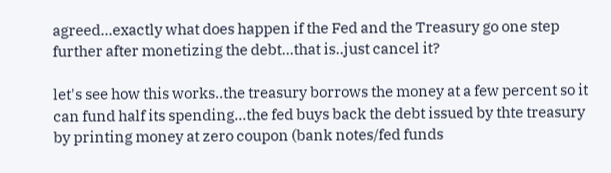agreed...exactly what does happen if the Fed and the Treasury go one step further after monetizing the debt...that is..just cancel it?

let's see how this works..the treasury borrows the money at a few percent so it can fund half its spending...the fed buys back the debt issued by thte treasury by printing money at zero coupon (bank notes/fed funds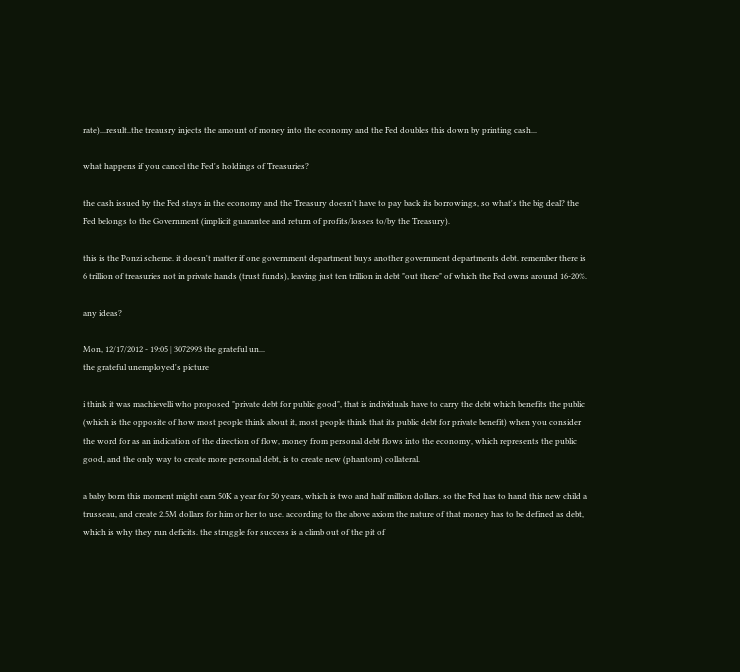rate)...result..the treausry injects the amount of money into the economy and the Fed doubles this down by printing cash...

what happens if you cancel the Fed's holdings of Treasuries?

the cash issued by the Fed stays in the economy and the Treasury doesn't have to pay back its borrowings, so what's the big deal? the Fed belongs to the Government (implicit guarantee and return of profits/losses to/by the Treasury).

this is the Ponzi scheme. it doesn't matter if one government department buys another government departments debt. remember there is 6 trillion of treasuries not in private hands (trust funds), leaving just ten trillion in debt "out there" of which the Fed owns around 16-20%.

any ideas?

Mon, 12/17/2012 - 19:05 | 3072993 the grateful un...
the grateful unemployed's picture

i think it was machievelli who proposed "private debt for public good", that is individuals have to carry the debt which benefits the public (which is the opposite of how most people think about it, most people think that its public debt for private benefit) when you consider the word for as an indication of the direction of flow, money from personal debt flows into the economy, which represents the public good, and the only way to create more personal debt, is to create new (phantom) collateral.

a baby born this moment might earn 50K a year for 50 years, which is two and half million dollars. so the Fed has to hand this new child a trusseau, and create 2.5M dollars for him or her to use. according to the above axiom the nature of that money has to be defined as debt, which is why they run deficits. the struggle for success is a climb out of the pit of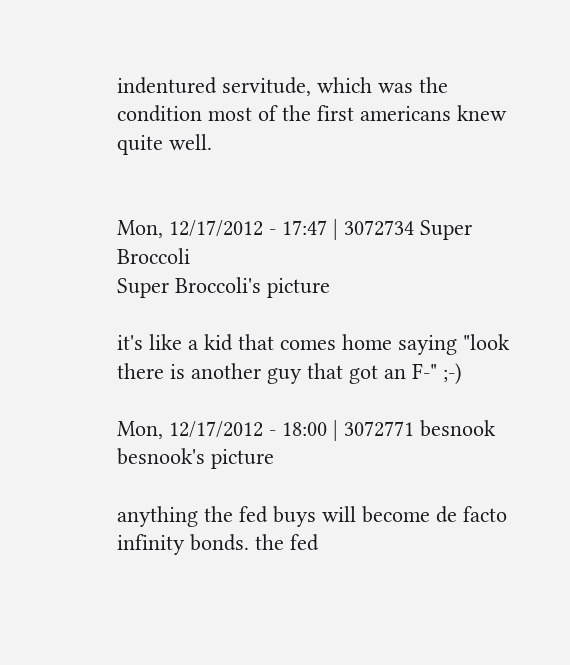indentured servitude, which was the condition most of the first americans knew quite well.


Mon, 12/17/2012 - 17:47 | 3072734 Super Broccoli
Super Broccoli's picture

it's like a kid that comes home saying "look there is another guy that got an F-" ;-)

Mon, 12/17/2012 - 18:00 | 3072771 besnook
besnook's picture

anything the fed buys will become de facto infinity bonds. the fed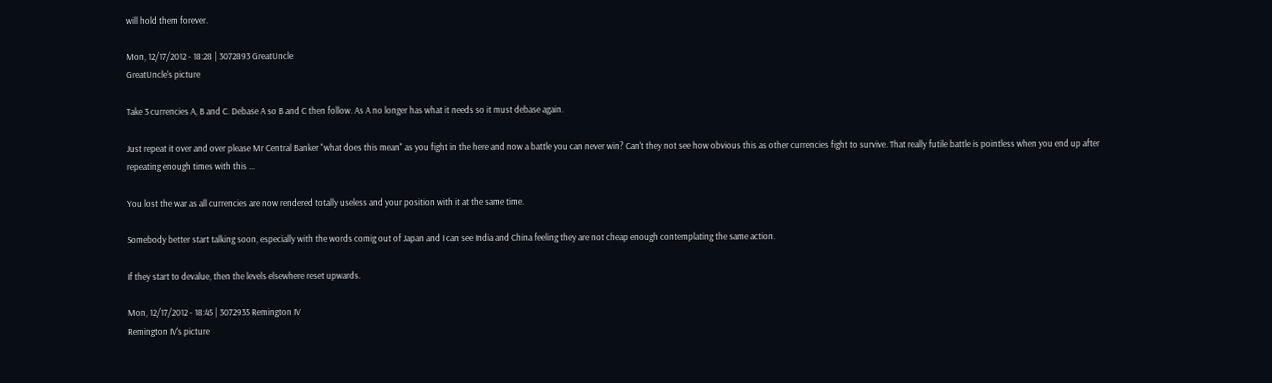will hold them forever.

Mon, 12/17/2012 - 18:28 | 3072893 GreatUncle
GreatUncle's picture

Take 3 currencies A, B and C. Debase A so B and C then follow. As A no longer has what it needs so it must debase again.

Just repeat it over and over please Mr Central Banker "what does this mean" as you fight in the here and now a battle you can never win? Can't they not see how obvious this as other currencies fight to survive. That really futile battle is pointless when you end up after repeating enough times with this ...

You lost the war as all currencies are now rendered totally useless and your position with it at the same time.

Somebody better start talking soon, especially with the words comig out of Japan and I can see India and China feeling they are not cheap enough contemplating the same action.

If they start to devalue, then the levels elsewhere reset upwards.

Mon, 12/17/2012 - 18:45 | 3072935 Remington IV
Remington IV's picture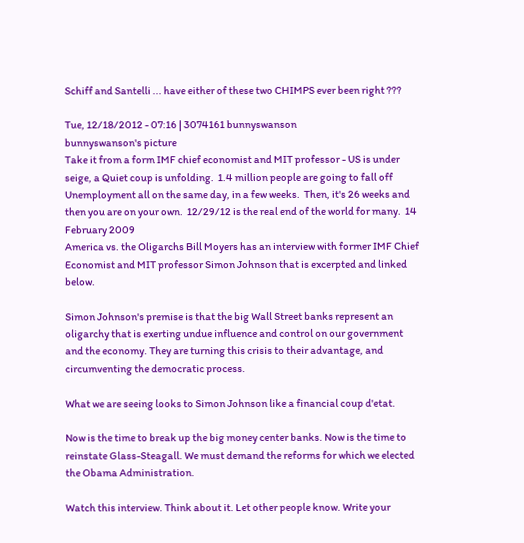Schiff and Santelli ... have either of these two CHIMPS ever been right ???

Tue, 12/18/2012 - 07:16 | 3074161 bunnyswanson
bunnyswanson's picture
Take it from a form IMF chief economist and MIT professor - US is under seige, a Quiet coup is unfolding.  1.4 million people are going to fall off Unemployment all on the same day, in a few weeks.  Then, it's 26 weeks and then you are on your own.  12/29/12 is the real end of the world for many.  14 February 2009
America vs. the Oligarchs Bill Moyers has an interview with former IMF Chief Economist and MIT professor Simon Johnson that is excerpted and linked below.

Simon Johnson's premise is that the big Wall Street banks represent an oligarchy that is exerting undue influence and control on our government and the economy. They are turning this crisis to their advantage, and circumventing the democratic process.

What we are seeing looks to Simon Johnson like a financial coup d'etat.

Now is the time to break up the big money center banks. Now is the time to reinstate Glass-Steagall. We must demand the reforms for which we elected the Obama Administration.

Watch this interview. Think about it. Let other people know. Write your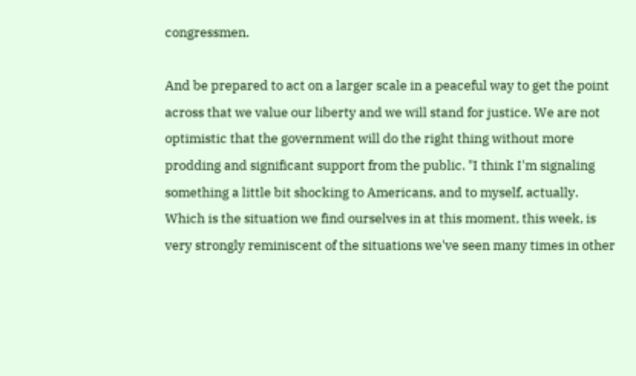congressmen.

And be prepared to act on a larger scale in a peaceful way to get the point across that we value our liberty and we will stand for justice. We are not optimistic that the government will do the right thing without more prodding and significant support from the public. "I think I'm signaling something a little bit shocking to Americans, and to myself, actually. Which is the situation we find ourselves in at this moment, this week, is very strongly reminiscent of the situations we've seen many times in other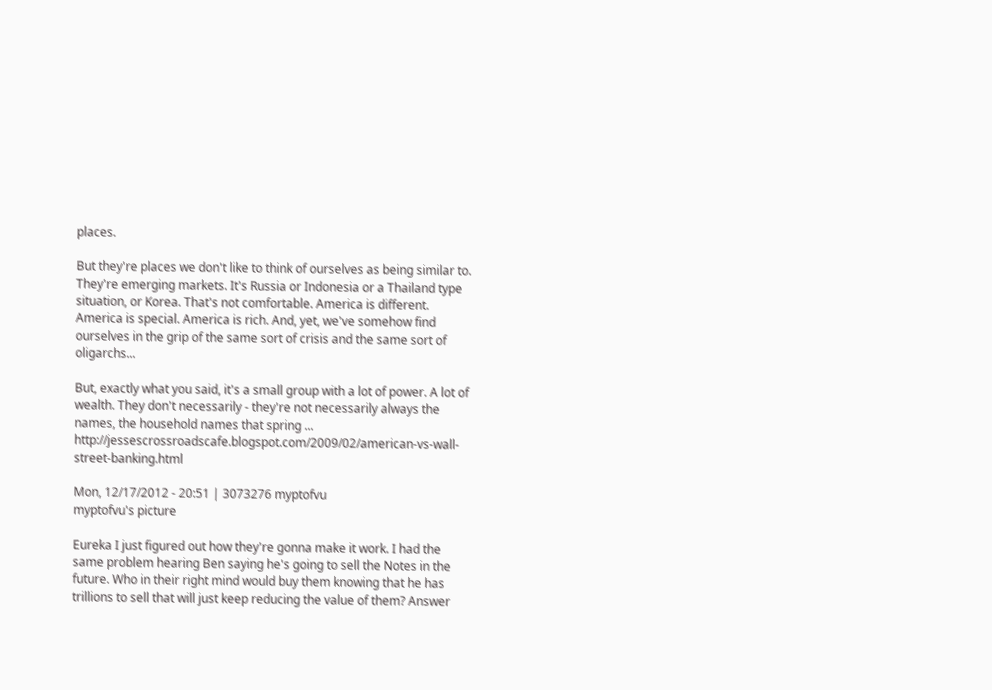places.

But they're places we don't like to think of ourselves as being similar to. They're emerging markets. It's Russia or Indonesia or a Thailand type situation, or Korea. That's not comfortable. America is different. America is special. America is rich. And, yet, we've somehow find ourselves in the grip of the same sort of crisis and the same sort of oligarchs...

But, exactly what you said, it's a small group with a lot of power. A lot of wealth. They don't necessarily - they're not necessarily always the names, the household names that spring ...   http://jessescrossroadscafe.blogspot.com/2009/02/american-vs-wall-street-banking.html

Mon, 12/17/2012 - 20:51 | 3073276 myptofvu
myptofvu's picture

Eureka I just figured out how they're gonna make it work. I had the same problem hearing Ben saying he's going to sell the Notes in the future. Who in their right mind would buy them knowing that he has trillions to sell that will just keep reducing the value of them? Answer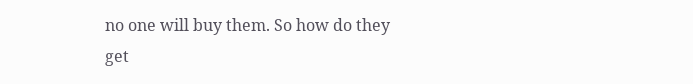no one will buy them. So how do they get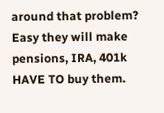around that problem? Easy they will make pensions, IRA, 401k HAVE TO buy them.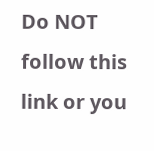Do NOT follow this link or you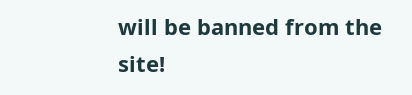will be banned from the site!